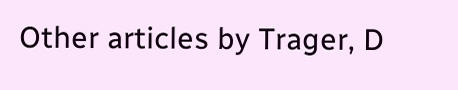Other articles by Trager, D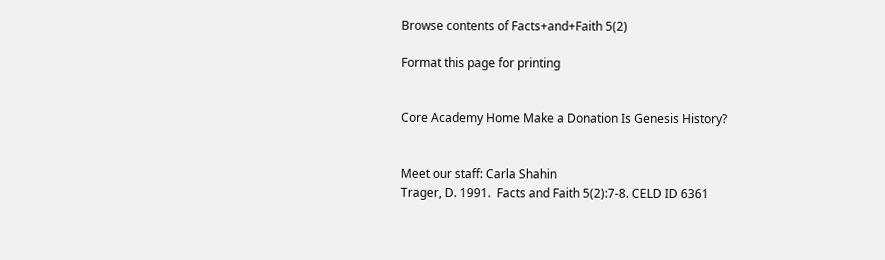Browse contents of Facts+and+Faith 5(2)

Format this page for printing


Core Academy Home Make a Donation Is Genesis History?


Meet our staff: Carla Shahin
Trager, D. 1991.  Facts and Faith 5(2):7-8. CELD ID 6361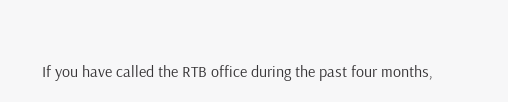If you have called the RTB office during the past four months,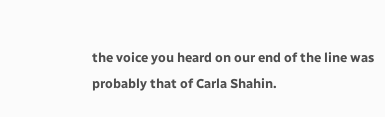the voice you heard on our end of the line was probably that of Carla Shahin.